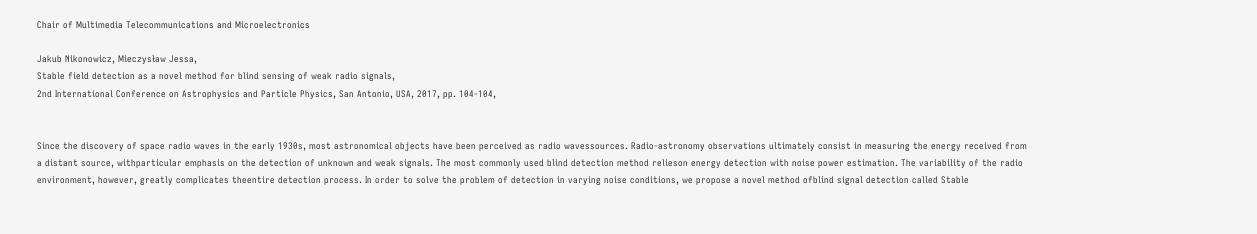Chair of Multimedia Telecommunications and Microelectronics

Jakub Nikonowicz, Mieczysław Jessa,
Stable field detection as a novel method for blind sensing of weak radio signals,
2nd International Conference on Astrophysics and Particle Physics, San Antonio, USA, 2017, pp. 104-104,


Since the discovery of space radio waves in the early 1930s, most astronomical objects have been perceived as radio wavessources. Radio-astronomy observations ultimately consist in measuring the energy received from a distant source, withparticular emphasis on the detection of unknown and weak signals. The most commonly used blind detection method relieson energy detection with noise power estimation. The variability of the radio environment, however, greatly complicates theentire detection process. In order to solve the problem of detection in varying noise conditions, we propose a novel method ofblind signal detection called Stable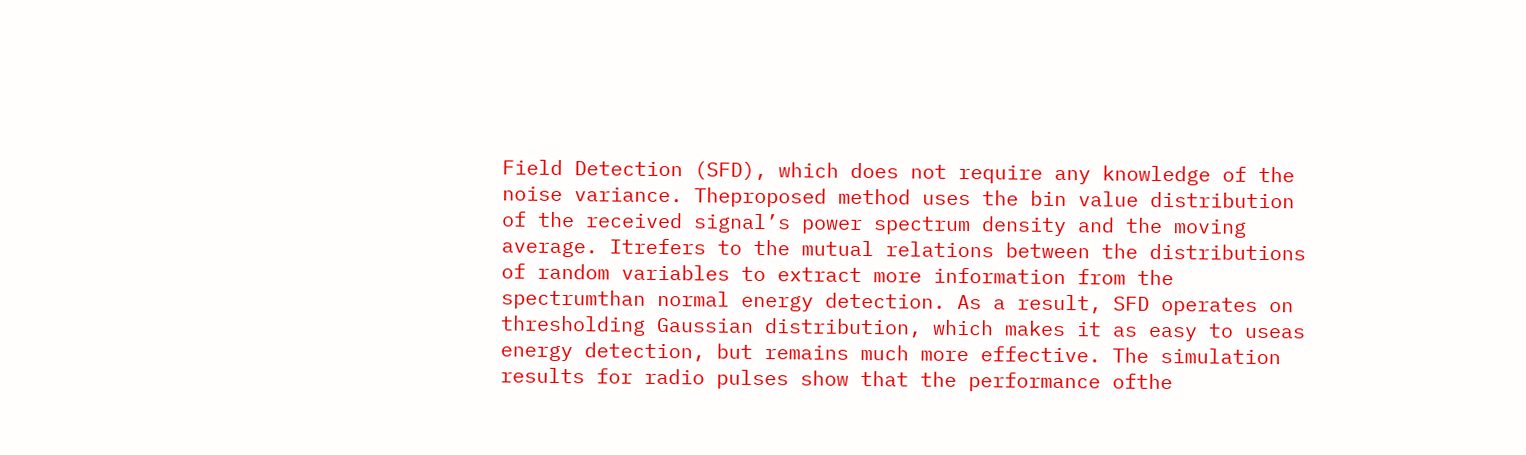Field Detection (SFD), which does not require any knowledge of the noise variance. Theproposed method uses the bin value distribution of the received signal’s power spectrum density and the moving average. Itrefers to the mutual relations between the distributions of random variables to extract more information from the spectrumthan normal energy detection. As a result, SFD operates on thresholding Gaussian distribution, which makes it as easy to useas energy detection, but remains much more effective. The simulation results for radio pulses show that the performance ofthe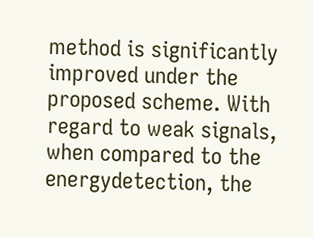method is significantly improved under the proposed scheme. With regard to weak signals, when compared to the energydetection, the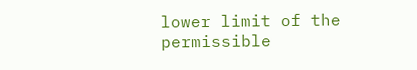lower limit of the permissible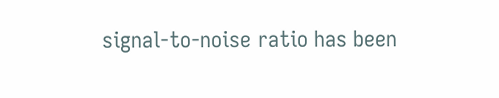signal-to-noise ratio has been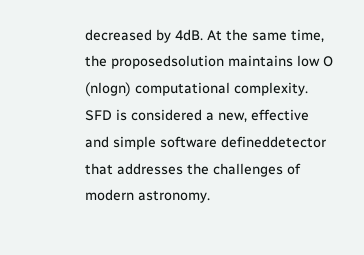decreased by 4dB. At the same time, the proposedsolution maintains low O (nlogn) computational complexity. SFD is considered a new, effective and simple software defineddetector that addresses the challenges of modern astronomy.